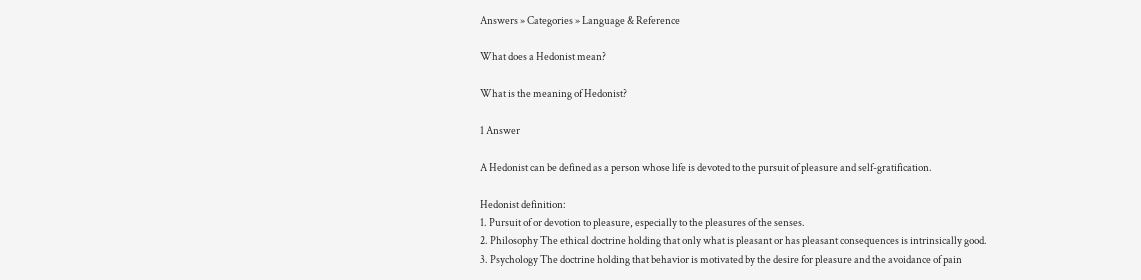Answers » Categories » Language & Reference

What does a Hedonist mean?

What is the meaning of Hedonist?

1 Answer

A Hedonist can be defined as a person whose life is devoted to the pursuit of pleasure and self-gratification.

Hedonist definition:
1. Pursuit of or devotion to pleasure, especially to the pleasures of the senses.
2. Philosophy The ethical doctrine holding that only what is pleasant or has pleasant consequences is intrinsically good.
3. Psychology The doctrine holding that behavior is motivated by the desire for pleasure and the avoidance of pain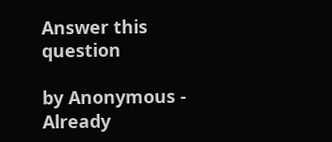Answer this question

by Anonymous - Already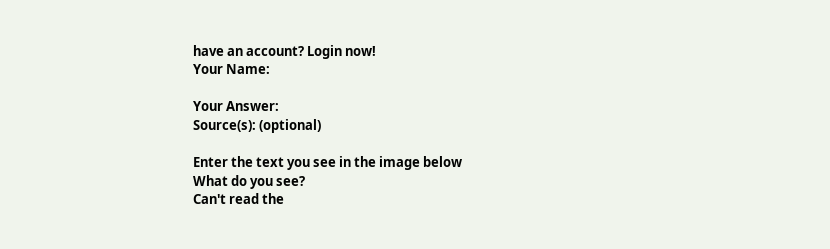have an account? Login now!
Your Name:

Your Answer:
Source(s): (optional)

Enter the text you see in the image below
What do you see?
Can't read the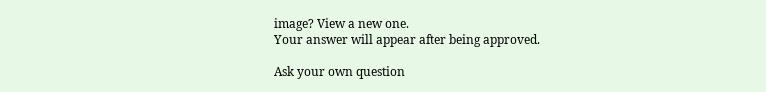image? View a new one.
Your answer will appear after being approved.

Ask your own question